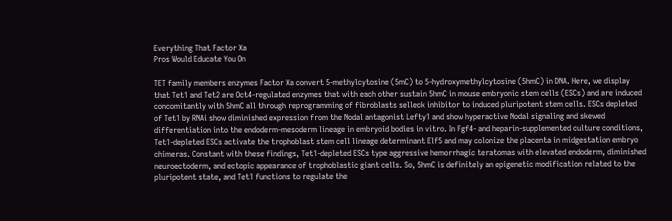Everything That Factor Xa
Pros Would Educate You On

TET family members enzymes Factor Xa convert 5-methylcytosine (5mC) to 5-hydroxymethylcytosine (5hmC) in DNA. Here, we display that Tet1 and Tet2 are Oct4-regulated enzymes that with each other sustain 5hmC in mouse embryonic stem cells (ESCs) and are induced concomitantly with 5hmC all through reprogramming of fibroblasts selleck inhibitor to induced pluripotent stem cells. ESCs depleted of Tet1 by RNAi show diminished expression from the Nodal antagonist Lefty1 and show hyperactive Nodal signaling and skewed differentiation into the endoderm-mesoderm lineage in embryoid bodies in vitro. In Fgf4- and heparin-supplemented culture conditions, Tet1-depleted ESCs activate the trophoblast stem cell lineage determinant Elf5 and may colonize the placenta in midgestation embryo chimeras. Constant with these findings, Tet1-depleted ESCs type aggressive hemorrhagic teratomas with elevated endoderm, diminished neuroectoderm, and ectopic appearance of trophoblastic giant cells. So, 5hmC is definitely an epigenetic modification related to the pluripotent state, and Tet1 functions to regulate the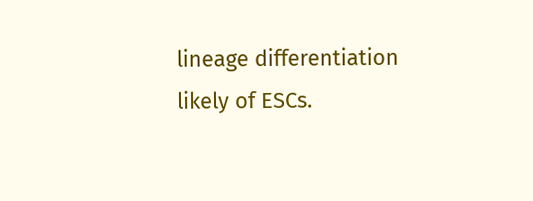lineage differentiation likely of ESCs.